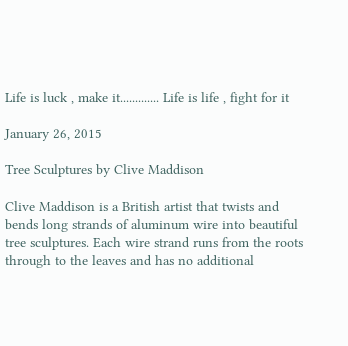Life is luck , make it............. Life is life , fight for it

January 26, 2015

Tree Sculptures by Clive Maddison

Clive Maddison is a British artist that twists and bends long strands of aluminum wire into beautiful tree sculptures. Each wire strand runs from the roots through to the leaves and has no additional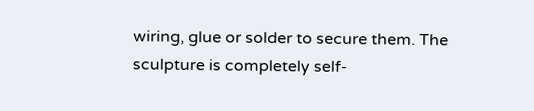wiring, glue or solder to secure them. The sculpture is completely self-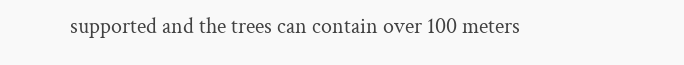supported and the trees can contain over 100 meters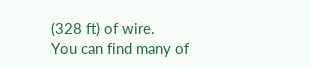(328 ft) of wire.
You can find many of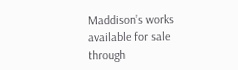Maddison’s works available for sale through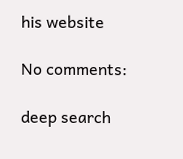his website

No comments:

deep search